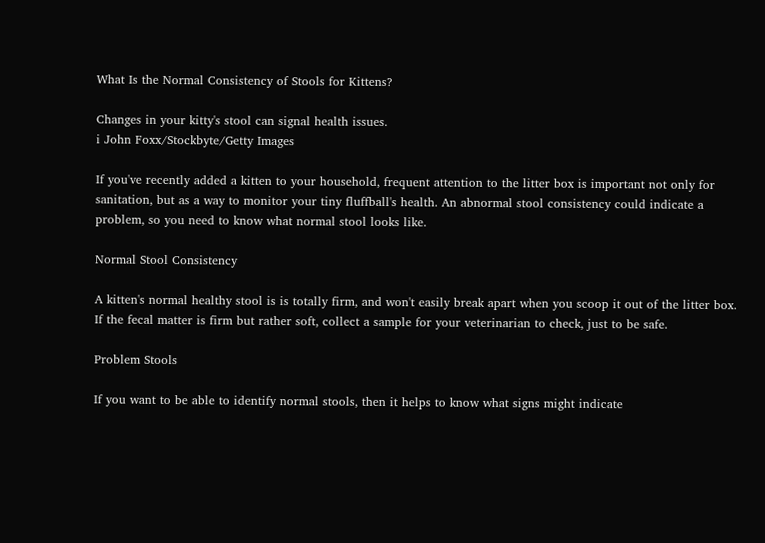What Is the Normal Consistency of Stools for Kittens?

Changes in your kitty's stool can signal health issues.
i John Foxx/Stockbyte/Getty Images

If you've recently added a kitten to your household, frequent attention to the litter box is important not only for sanitation, but as a way to monitor your tiny fluffball's health. An abnormal stool consistency could indicate a problem, so you need to know what normal stool looks like.

Normal Stool Consistency

A kitten's normal healthy stool is is totally firm, and won't easily break apart when you scoop it out of the litter box. If the fecal matter is firm but rather soft, collect a sample for your veterinarian to check, just to be safe.

Problem Stools

If you want to be able to identify normal stools, then it helps to know what signs might indicate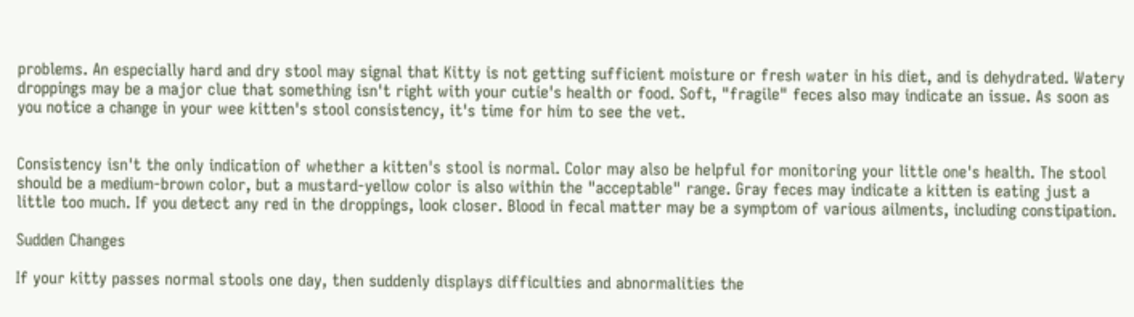problems. An especially hard and dry stool may signal that Kitty is not getting sufficient moisture or fresh water in his diet, and is dehydrated. Watery droppings may be a major clue that something isn't right with your cutie's health or food. Soft, "fragile" feces also may indicate an issue. As soon as you notice a change in your wee kitten's stool consistency, it's time for him to see the vet.


Consistency isn't the only indication of whether a kitten's stool is normal. Color may also be helpful for monitoring your little one's health. The stool should be a medium-brown color, but a mustard-yellow color is also within the "acceptable" range. Gray feces may indicate a kitten is eating just a little too much. If you detect any red in the droppings, look closer. Blood in fecal matter may be a symptom of various ailments, including constipation.

Sudden Changes

If your kitty passes normal stools one day, then suddenly displays difficulties and abnormalities the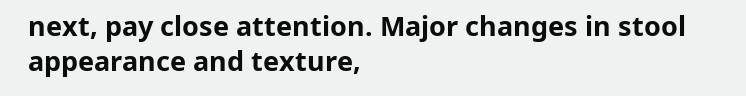next, pay close attention. Major changes in stool appearance and texture,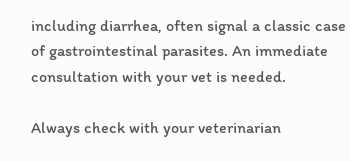including diarrhea, often signal a classic case of gastrointestinal parasites. An immediate consultation with your vet is needed.

Always check with your veterinarian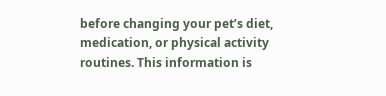before changing your pet’s diet, medication, or physical activity routines. This information is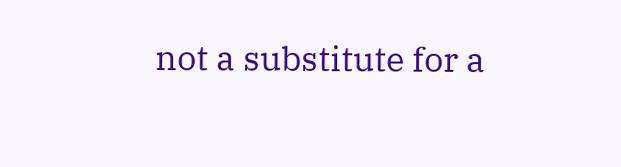not a substitute for a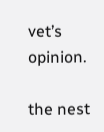vet’s opinion.

the nest